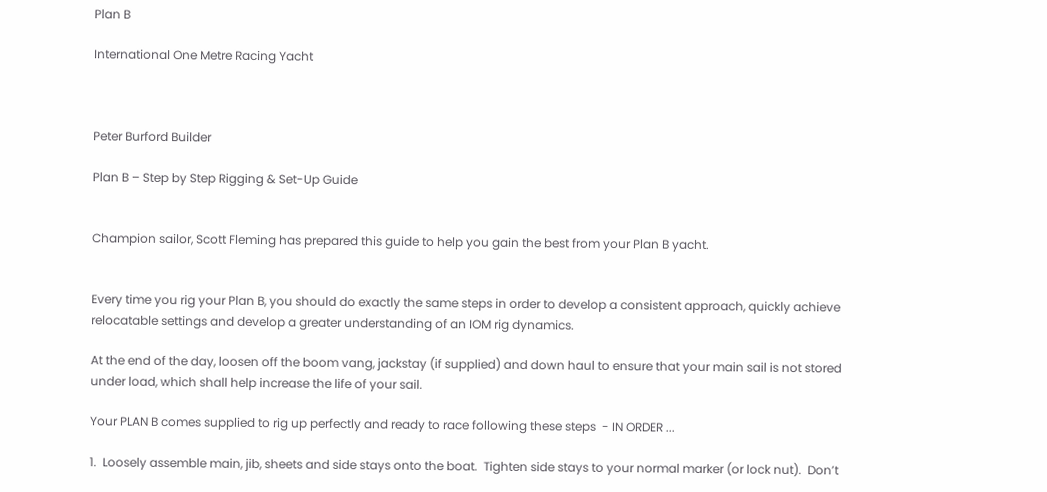Plan B

International One Metre Racing Yacht



Peter Burford Builder

Plan B – Step by Step Rigging & Set-Up Guide


Champion sailor, Scott Fleming has prepared this guide to help you gain the best from your Plan B yacht.


Every time you rig your Plan B, you should do exactly the same steps in order to develop a consistent approach, quickly achieve relocatable settings and develop a greater understanding of an IOM rig dynamics.

At the end of the day, loosen off the boom vang, jackstay (if supplied) and down haul to ensure that your main sail is not stored under load, which shall help increase the life of your sail.

Your PLAN B comes supplied to rig up perfectly and ready to race following these steps  - IN ORDER ...

1.  Loosely assemble main, jib, sheets and side stays onto the boat.  Tighten side stays to your normal marker (or lock nut).  Don’t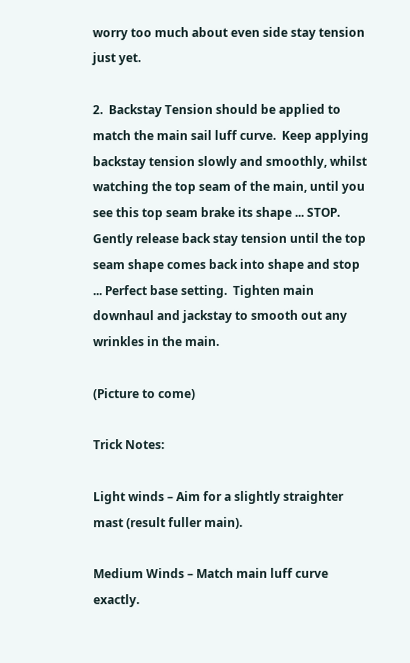worry too much about even side stay tension just yet.

2.  Backstay Tension should be applied to match the main sail luff curve.  Keep applying backstay tension slowly and smoothly, whilst watching the top seam of the main, until you see this top seam brake its shape ... STOP.  Gently release back stay tension until the top seam shape comes back into shape and stop ... Perfect base setting.  Tighten main downhaul and jackstay to smooth out any wrinkles in the main.

(Picture to come)

Trick Notes:

Light winds – Aim for a slightly straighter mast (result fuller main).

Medium Winds – Match main luff curve exactly.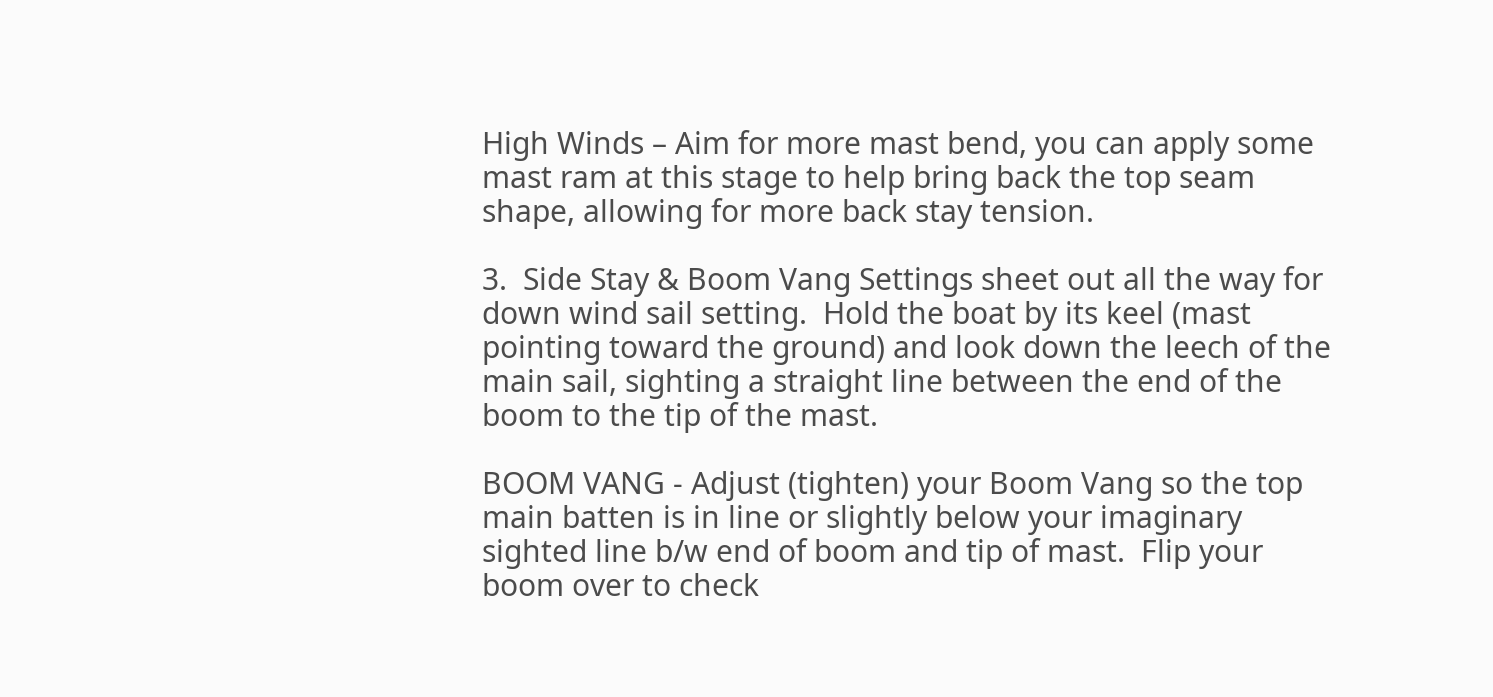High Winds – Aim for more mast bend, you can apply some mast ram at this stage to help bring back the top seam shape, allowing for more back stay tension.

3.  Side Stay & Boom Vang Settings sheet out all the way for down wind sail setting.  Hold the boat by its keel (mast pointing toward the ground) and look down the leech of the main sail, sighting a straight line between the end of the boom to the tip of the mast.

BOOM VANG - Adjust (tighten) your Boom Vang so the top main batten is in line or slightly below your imaginary sighted line b/w end of boom and tip of mast.  Flip your boom over to check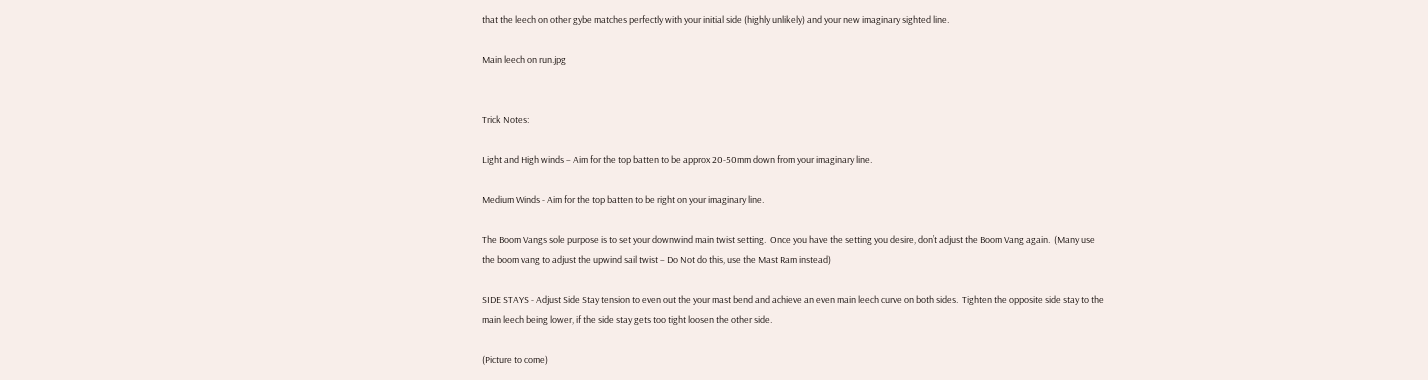that the leech on other gybe matches perfectly with your initial side (highly unlikely) and your new imaginary sighted line.

Main leech on run.jpg


Trick Notes:

Light and High winds – Aim for the top batten to be approx 20-50mm down from your imaginary line.

Medium Winds - Aim for the top batten to be right on your imaginary line.

The Boom Vangs sole purpose is to set your downwind main twist setting.  Once you have the setting you desire, don’t adjust the Boom Vang again.  (Many use the boom vang to adjust the upwind sail twist – Do Not do this, use the Mast Ram instead)

SIDE STAYS - Adjust Side Stay tension to even out the your mast bend and achieve an even main leech curve on both sides.  Tighten the opposite side stay to the main leech being lower, if the side stay gets too tight loosen the other side.

(Picture to come)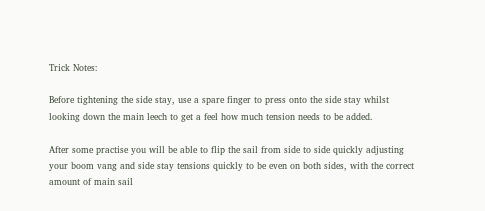Trick Notes:

Before tightening the side stay, use a spare finger to press onto the side stay whilst looking down the main leech to get a feel how much tension needs to be added.

After some practise you will be able to flip the sail from side to side quickly adjusting your boom vang and side stay tensions quickly to be even on both sides, with the correct amount of main sail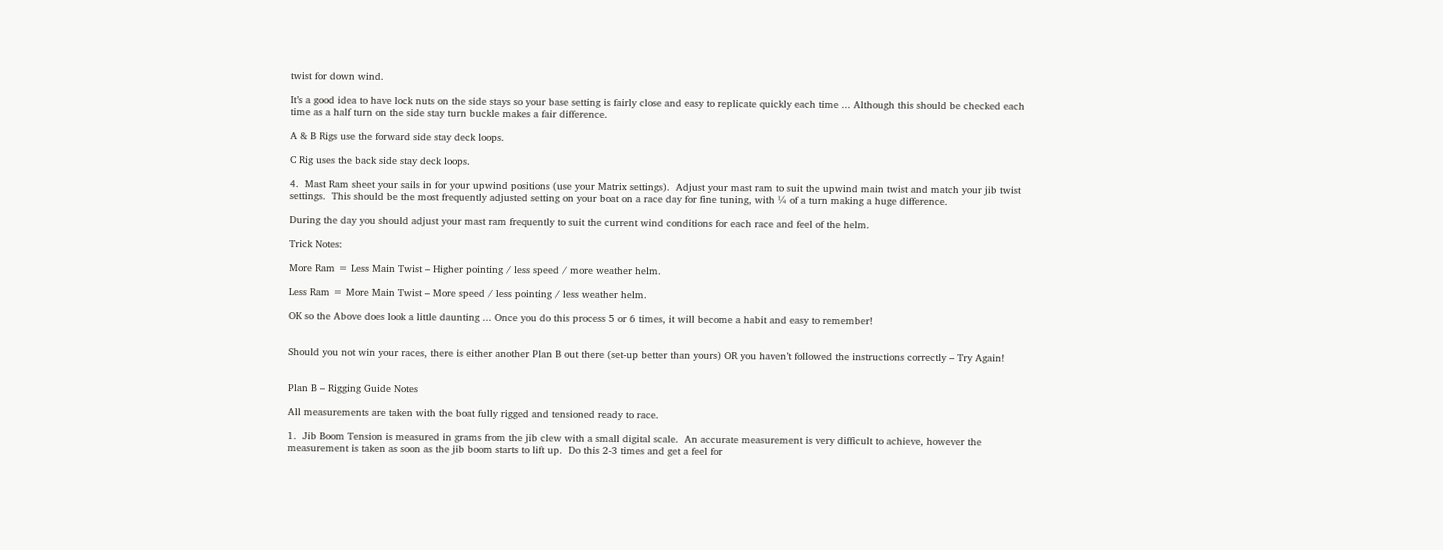twist for down wind.

It’s a good idea to have lock nuts on the side stays so your base setting is fairly close and easy to replicate quickly each time ... Although this should be checked each time as a half turn on the side stay turn buckle makes a fair difference.

A & B Rigs use the forward side stay deck loops.

C Rig uses the back side stay deck loops.

4.  Mast Ram sheet your sails in for your upwind positions (use your Matrix settings).  Adjust your mast ram to suit the upwind main twist and match your jib twist settings.  This should be the most frequently adjusted setting on your boat on a race day for fine tuning, with ¼ of a turn making a huge difference.

During the day you should adjust your mast ram frequently to suit the current wind conditions for each race and feel of the helm.

Trick Notes:

More Ram = Less Main Twist – Higher pointing / less speed / more weather helm.

Less Ram = More Main Twist – More speed / less pointing / less weather helm.

OK so the Above does look a little daunting ... Once you do this process 5 or 6 times, it will become a habit and easy to remember!


Should you not win your races, there is either another Plan B out there (set-up better than yours) OR you haven’t followed the instructions correctly – Try Again!


Plan B – Rigging Guide Notes

All measurements are taken with the boat fully rigged and tensioned ready to race.

1.  Jib Boom Tension is measured in grams from the jib clew with a small digital scale.  An accurate measurement is very difficult to achieve, however the measurement is taken as soon as the jib boom starts to lift up.  Do this 2-3 times and get a feel for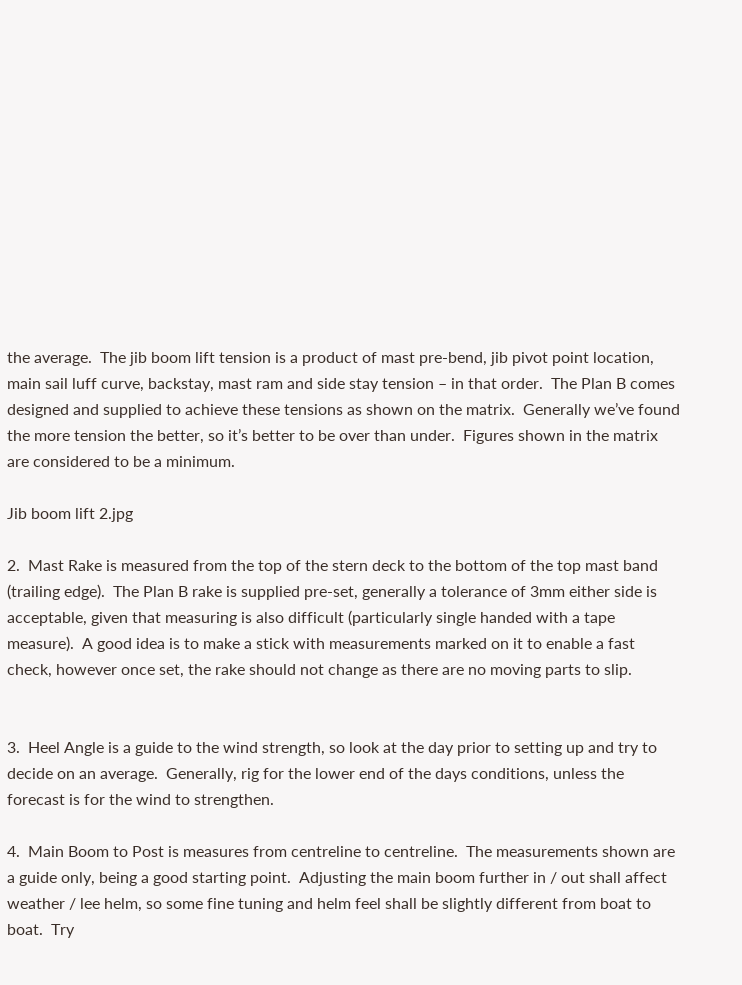the average.  The jib boom lift tension is a product of mast pre-bend, jib pivot point location, main sail luff curve, backstay, mast ram and side stay tension – in that order.  The Plan B comes designed and supplied to achieve these tensions as shown on the matrix.  Generally we’ve found the more tension the better, so it’s better to be over than under.  Figures shown in the matrix are considered to be a minimum.

Jib boom lift 2.jpg

2.  Mast Rake is measured from the top of the stern deck to the bottom of the top mast band (trailing edge).  The Plan B rake is supplied pre-set, generally a tolerance of 3mm either side is acceptable, given that measuring is also difficult (particularly single handed with a tape measure).  A good idea is to make a stick with measurements marked on it to enable a fast check, however once set, the rake should not change as there are no moving parts to slip.


3.  Heel Angle is a guide to the wind strength, so look at the day prior to setting up and try to decide on an average.  Generally, rig for the lower end of the days conditions, unless the forecast is for the wind to strengthen.

4.  Main Boom to Post is measures from centreline to centreline.  The measurements shown are a guide only, being a good starting point.  Adjusting the main boom further in / out shall affect weather / lee helm, so some fine tuning and helm feel shall be slightly different from boat to boat.  Try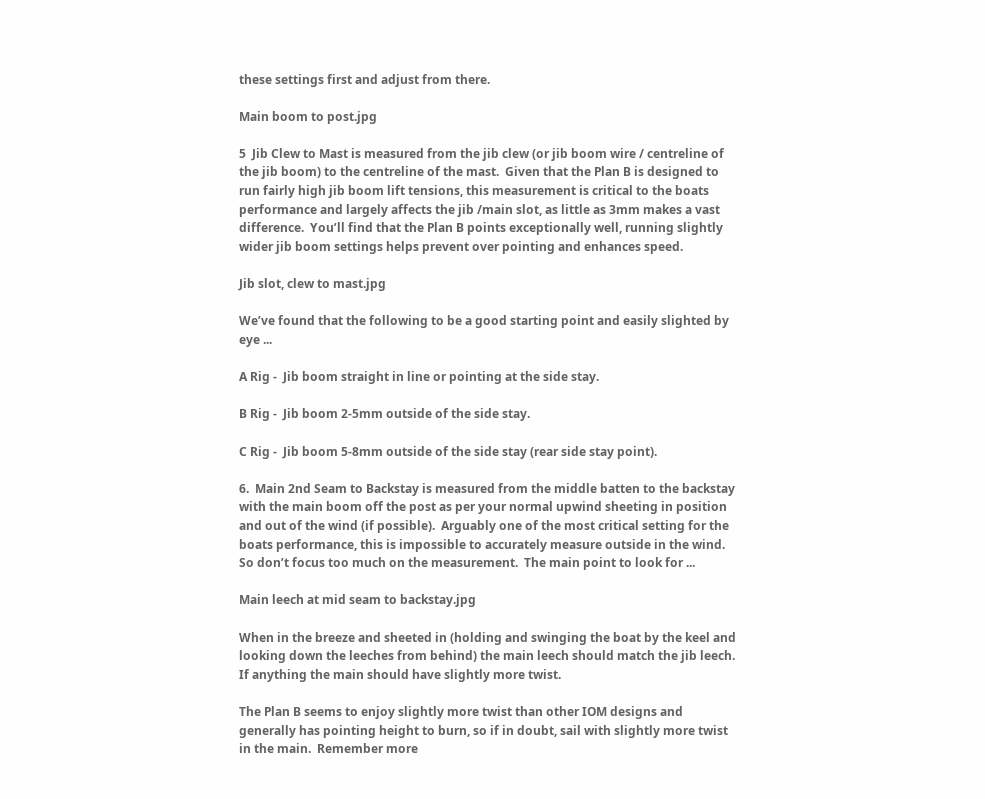these settings first and adjust from there.

Main boom to post.jpg

5  Jib Clew to Mast is measured from the jib clew (or jib boom wire / centreline of the jib boom) to the centreline of the mast.  Given that the Plan B is designed to run fairly high jib boom lift tensions, this measurement is critical to the boats performance and largely affects the jib /main slot, as little as 3mm makes a vast difference.  You’ll find that the Plan B points exceptionally well, running slightly wider jib boom settings helps prevent over pointing and enhances speed.

Jib slot, clew to mast.jpg

We’ve found that the following to be a good starting point and easily slighted by eye ...

A Rig -  Jib boom straight in line or pointing at the side stay.

B Rig -  Jib boom 2-5mm outside of the side stay.

C Rig -  Jib boom 5-8mm outside of the side stay (rear side stay point).

6.  Main 2nd Seam to Backstay is measured from the middle batten to the backstay with the main boom off the post as per your normal upwind sheeting in position and out of the wind (if possible).  Arguably one of the most critical setting for the boats performance, this is impossible to accurately measure outside in the wind.  So don’t focus too much on the measurement.  The main point to look for ...

Main leech at mid seam to backstay.jpg

When in the breeze and sheeted in (holding and swinging the boat by the keel and looking down the leeches from behind) the main leech should match the jib leech.  If anything the main should have slightly more twist.

The Plan B seems to enjoy slightly more twist than other IOM designs and generally has pointing height to burn, so if in doubt, sail with slightly more twist in the main.  Remember more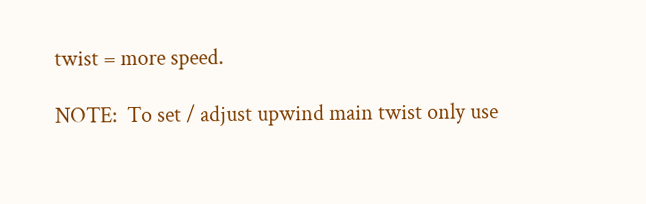twist = more speed.

NOTE:  To set / adjust upwind main twist only use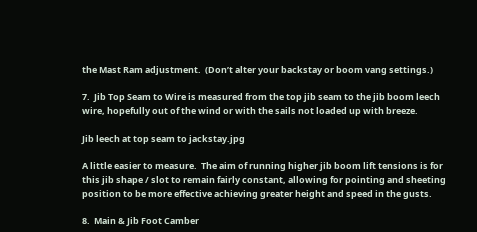the Mast Ram adjustment.  (Don’t alter your backstay or boom vang settings.)

7.  Jib Top Seam to Wire is measured from the top jib seam to the jib boom leech wire, hopefully out of the wind or with the sails not loaded up with breeze.

Jib leech at top seam to jackstay.jpg

A little easier to measure.  The aim of running higher jib boom lift tensions is for this jib shape / slot to remain fairly constant, allowing for pointing and sheeting position to be more effective achieving greater height and speed in the gusts.

8.  Main & Jib Foot Camber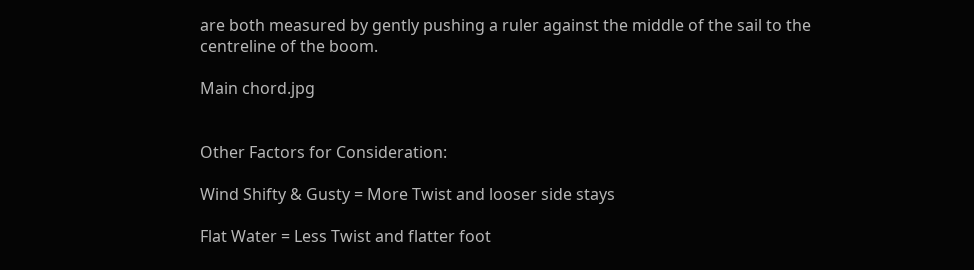are both measured by gently pushing a ruler against the middle of the sail to the centreline of the boom.

Main chord.jpg


Other Factors for Consideration:

Wind Shifty & Gusty = More Twist and looser side stays

Flat Water = Less Twist and flatter foot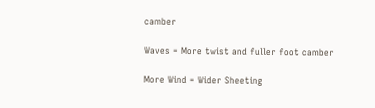camber

Waves = More twist and fuller foot camber

More Wind = Wider Sheeting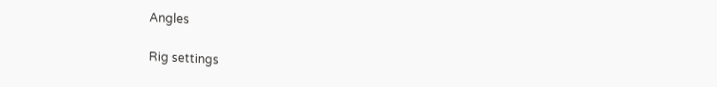Angles

Rig settings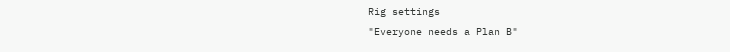Rig settings
"Everyone needs a Plan B"